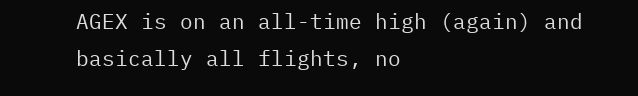AGEX is on an all-time high (again) and basically all flights, no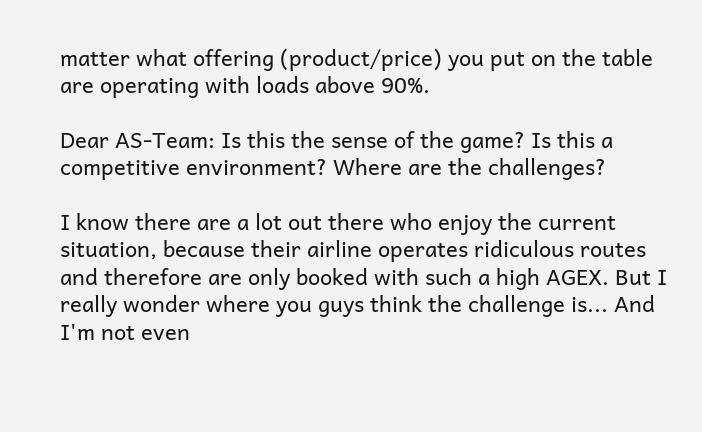matter what offering (product/price) you put on the table are operating with loads above 90%.

Dear AS-Team: Is this the sense of the game? Is this a competitive environment? Where are the challenges?

I know there are a lot out there who enjoy the current situation, because their airline operates ridiculous routes and therefore are only booked with such a high AGEX. But I really wonder where you guys think the challenge is... And I'm not even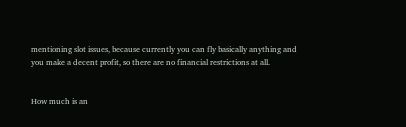mentioning slot issues, because currently you can fly basically anything and you make a decent profit, so there are no financial restrictions at all.


How much is an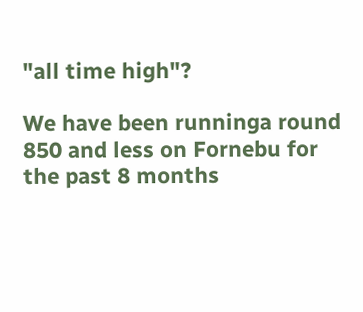"all time high"?

We have been runninga round 850 and less on Fornebu for the past 8 months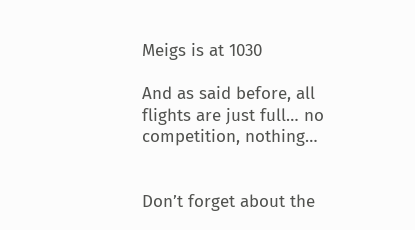Meigs is at 1030

And as said before, all flights are just full… no competition, nothing…


Don’t forget about the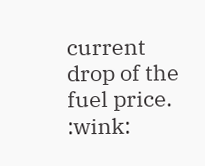current drop of the fuel price. :wink: